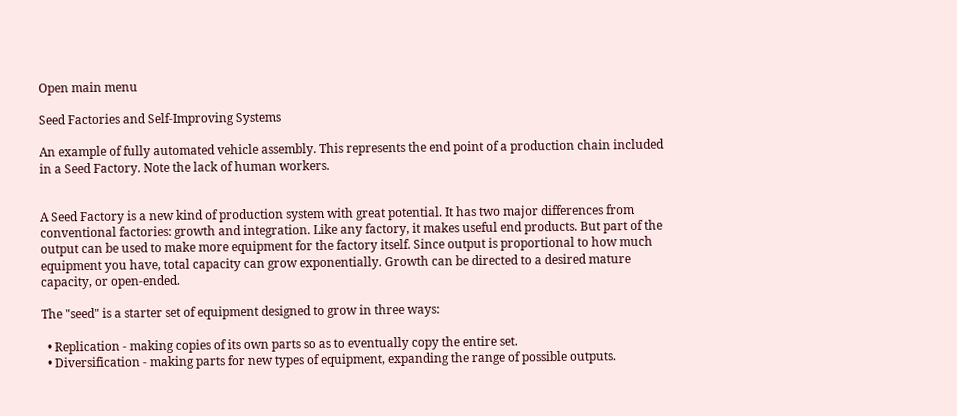Open main menu

Seed Factories and Self-Improving Systems

An example of fully automated vehicle assembly. This represents the end point of a production chain included in a Seed Factory. Note the lack of human workers.


A Seed Factory is a new kind of production system with great potential. It has two major differences from conventional factories: growth and integration. Like any factory, it makes useful end products. But part of the output can be used to make more equipment for the factory itself. Since output is proportional to how much equipment you have, total capacity can grow exponentially. Growth can be directed to a desired mature capacity, or open-ended.

The "seed" is a starter set of equipment designed to grow in three ways:

  • Replication - making copies of its own parts so as to eventually copy the entire set.
  • Diversification - making parts for new types of equipment, expanding the range of possible outputs.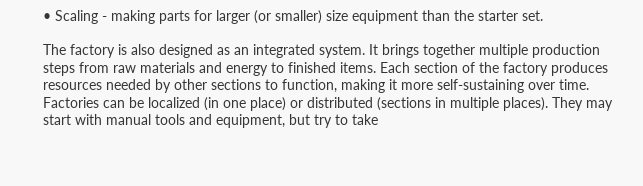• Scaling - making parts for larger (or smaller) size equipment than the starter set.

The factory is also designed as an integrated system. It brings together multiple production steps from raw materials and energy to finished items. Each section of the factory produces resources needed by other sections to function, making it more self-sustaining over time. Factories can be localized (in one place) or distributed (sections in multiple places). They may start with manual tools and equipment, but try to take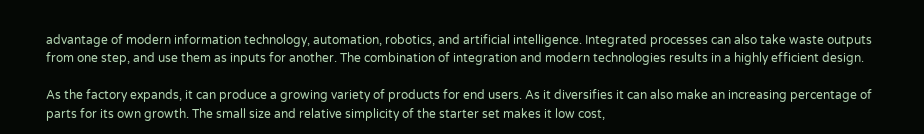advantage of modern information technology, automation, robotics, and artificial intelligence. Integrated processes can also take waste outputs from one step, and use them as inputs for another. The combination of integration and modern technologies results in a highly efficient design.

As the factory expands, it can produce a growing variety of products for end users. As it diversifies it can also make an increasing percentage of parts for its own growth. The small size and relative simplicity of the starter set makes it low cost,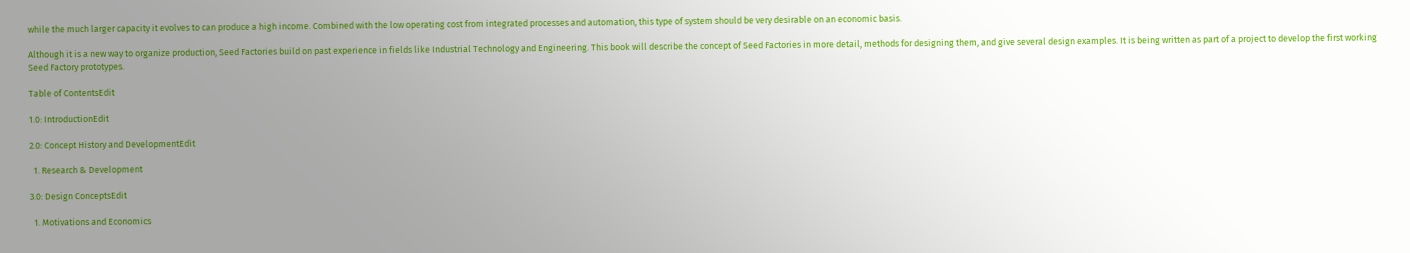while the much larger capacity it evolves to can produce a high income. Combined with the low operating cost from integrated processes and automation, this type of system should be very desirable on an economic basis.

Although it is a new way to organize production, Seed Factories build on past experience in fields like Industrial Technology and Engineering. This book will describe the concept of Seed Factories in more detail, methods for designing them, and give several design examples. It is being written as part of a project to develop the first working Seed Factory prototypes.

Table of ContentsEdit

1.0: IntroductionEdit

2.0: Concept History and DevelopmentEdit

  1. Research & Development

3.0: Design ConceptsEdit

  1. Motivations and Economics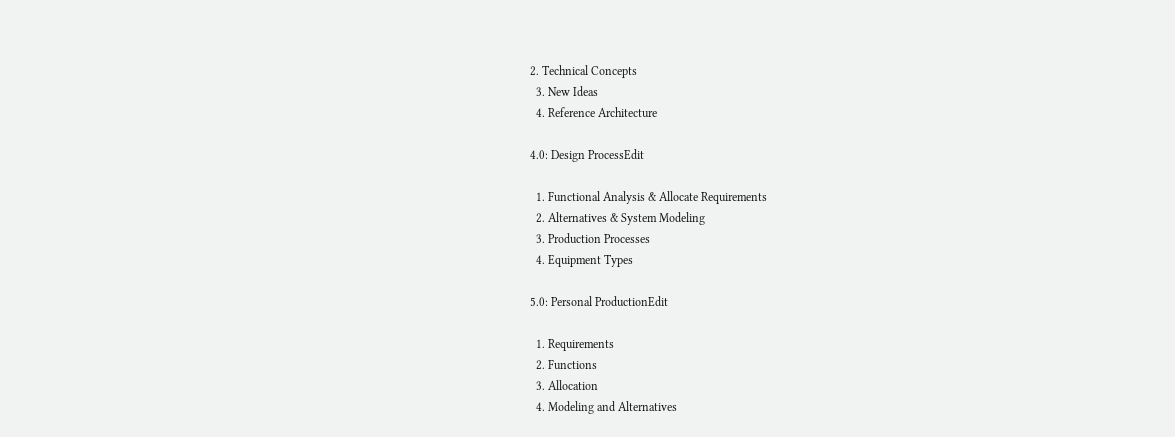2. Technical Concepts
  3. New Ideas
  4. Reference Architecture

4.0: Design ProcessEdit

  1. Functional Analysis & Allocate Requirements
  2. Alternatives & System Modeling
  3. Production Processes
  4. Equipment Types

5.0: Personal ProductionEdit

  1. Requirements
  2. Functions
  3. Allocation
  4. Modeling and Alternatives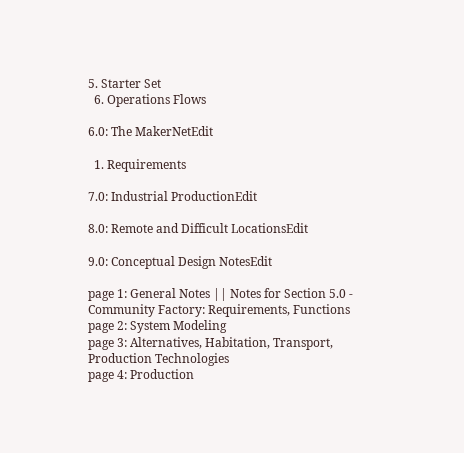5. Starter Set
  6. Operations Flows

6.0: The MakerNetEdit

  1. Requirements

7.0: Industrial ProductionEdit

8.0: Remote and Difficult LocationsEdit

9.0: Conceptual Design NotesEdit

page 1: General Notes || Notes for Section 5.0 - Community Factory: Requirements, Functions
page 2: System Modeling
page 3: Alternatives, Habitation, Transport, Production Technologies
page 4: Production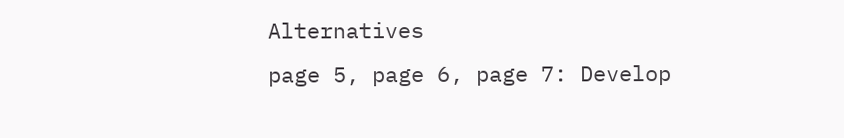Alternatives
page 5, page 6, page 7: Develop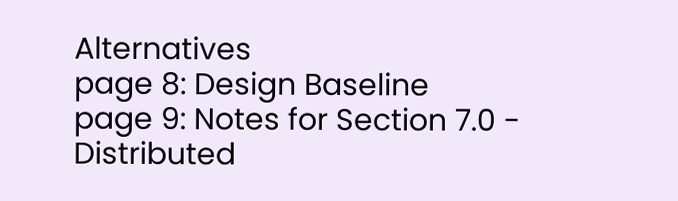Alternatives
page 8: Design Baseline
page 9: Notes for Section 7.0 - Distributed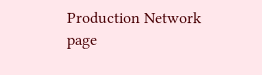Production Network
page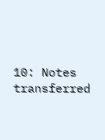10: Notes transferred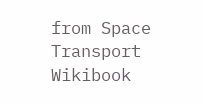from Space Transport Wikibook